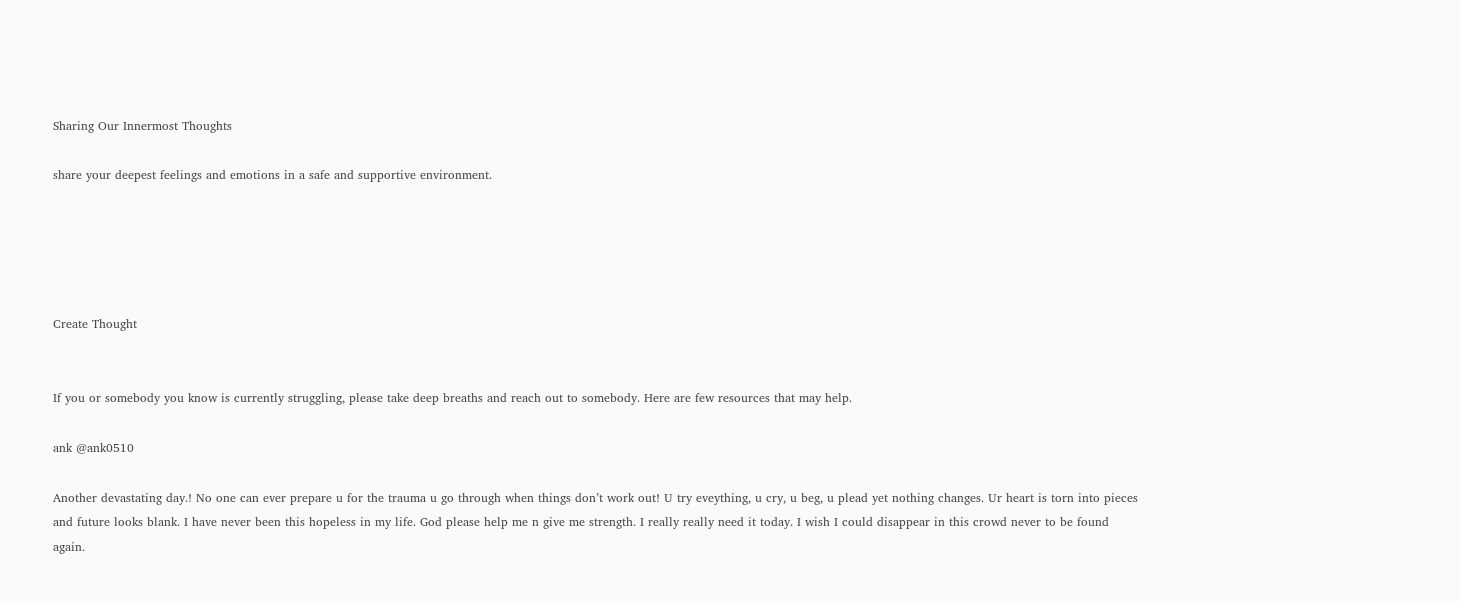Sharing Our Innermost Thoughts

share your deepest feelings and emotions in a safe and supportive environment.





Create Thought


If you or somebody you know is currently struggling, please take deep breaths and reach out to somebody. Here are few resources that may help.

ank @ank0510

Another devastating day.! No one can ever prepare u for the trauma u go through when things don’t work out! U try eveything, u cry, u beg, u plead yet nothing changes. Ur heart is torn into pieces and future looks blank. I have never been this hopeless in my life. God please help me n give me strength. I really really need it today. I wish I could disappear in this crowd never to be found again.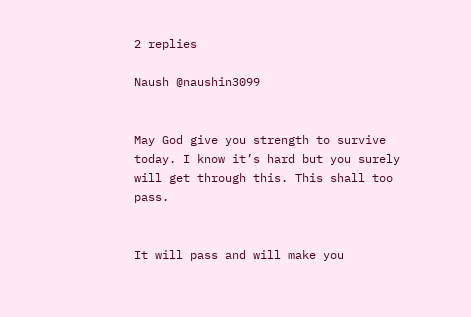2 replies

Naush @naushin3099


May God give you strength to survive today. I know it’s hard but you surely will get through this. This shall too pass.


It will pass and will make you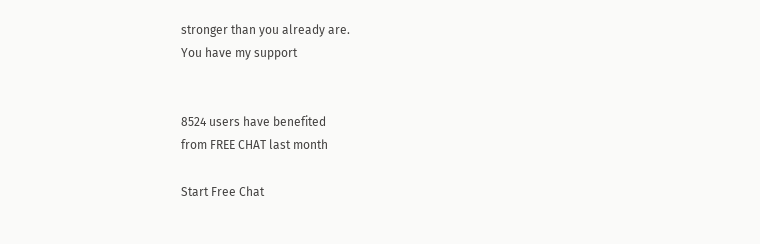stronger than you already are.
You have my support


8524 users have benefited
from FREE CHAT last month

Start Free Chat